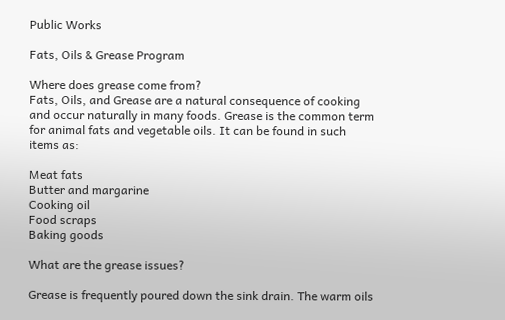Public Works

Fats, Oils & Grease Program

Where does grease come from?
Fats, Oils, and Grease are a natural consequence of cooking and occur naturally in many foods. Grease is the common term for animal fats and vegetable oils. It can be found in such items as:

Meat fats
Butter and margarine
Cooking oil
Food scraps
Baking goods

What are the grease issues?

Grease is frequently poured down the sink drain. The warm oils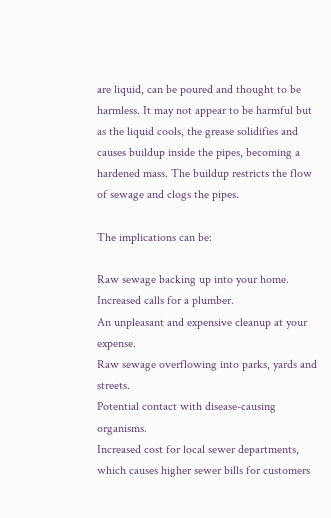are liquid, can be poured and thought to be harmless. It may not appear to be harmful but as the liquid cools, the grease solidifies and causes buildup inside the pipes, becoming a hardened mass. The buildup restricts the flow of sewage and clogs the pipes.

The implications can be:

Raw sewage backing up into your home.
Increased calls for a plumber.
An unpleasant and expensive cleanup at your expense.
Raw sewage overflowing into parks, yards and streets.
Potential contact with disease-causing organisms.
Increased cost for local sewer departments, which causes higher sewer bills for customers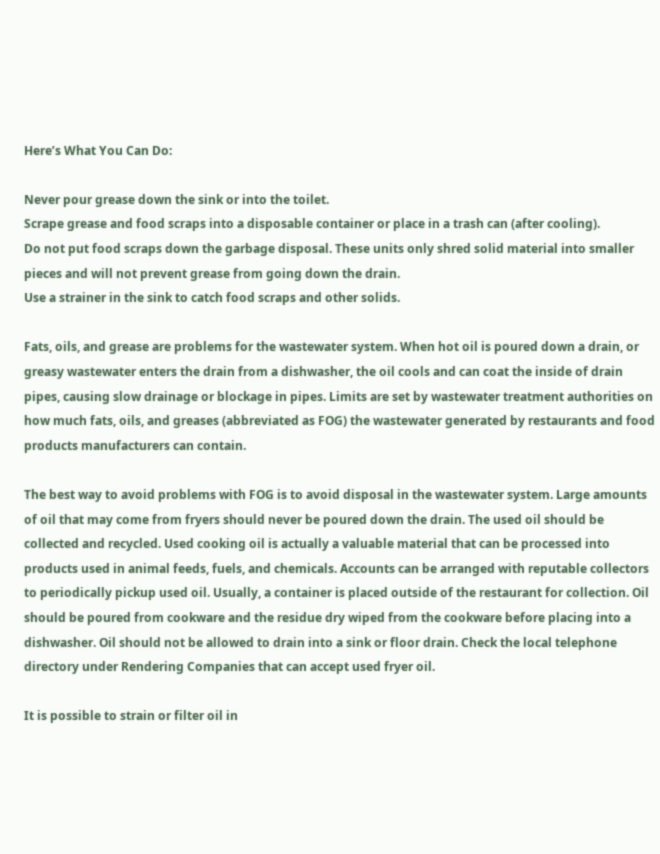Here’s What You Can Do:

Never pour grease down the sink or into the toilet.
Scrape grease and food scraps into a disposable container or place in a trash can (after cooling).
Do not put food scraps down the garbage disposal. These units only shred solid material into smaller pieces and will not prevent grease from going down the drain.
Use a strainer in the sink to catch food scraps and other solids.

Fats, oils, and grease are problems for the wastewater system. When hot oil is poured down a drain, or greasy wastewater enters the drain from a dishwasher, the oil cools and can coat the inside of drain pipes, causing slow drainage or blockage in pipes. Limits are set by wastewater treatment authorities on how much fats, oils, and greases (abbreviated as FOG) the wastewater generated by restaurants and food products manufacturers can contain.

The best way to avoid problems with FOG is to avoid disposal in the wastewater system. Large amounts of oil that may come from fryers should never be poured down the drain. The used oil should be collected and recycled. Used cooking oil is actually a valuable material that can be processed into products used in animal feeds, fuels, and chemicals. Accounts can be arranged with reputable collectors to periodically pickup used oil. Usually, a container is placed outside of the restaurant for collection. Oil should be poured from cookware and the residue dry wiped from the cookware before placing into a dishwasher. Oil should not be allowed to drain into a sink or floor drain. Check the local telephone directory under Rendering Companies that can accept used fryer oil.

It is possible to strain or filter oil in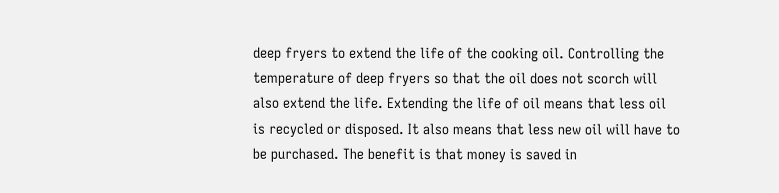deep fryers to extend the life of the cooking oil. Controlling the temperature of deep fryers so that the oil does not scorch will also extend the life. Extending the life of oil means that less oil is recycled or disposed. It also means that less new oil will have to be purchased. The benefit is that money is saved in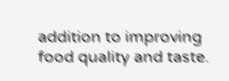addition to improving food quality and taste.